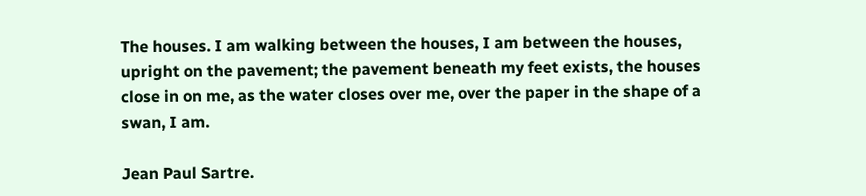The houses. I am walking between the houses, I am between the houses, upright on the pavement; the pavement beneath my feet exists, the houses close in on me, as the water closes over me, over the paper in the shape of a swan, I am.

Jean Paul Sartre.